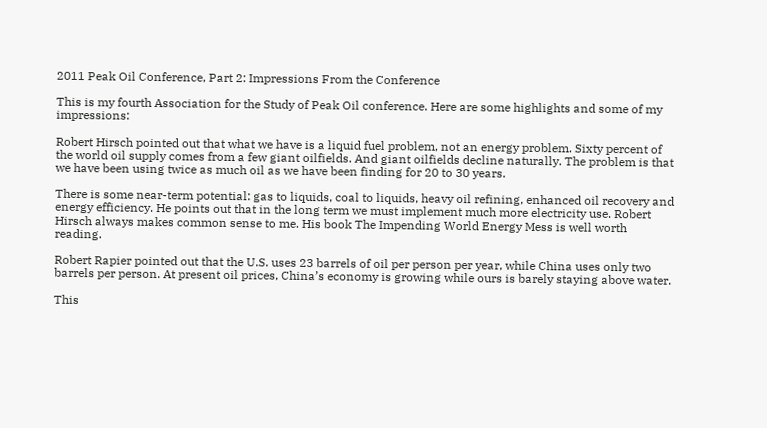2011 Peak Oil Conference, Part 2: Impressions From the Conference

This is my fourth Association for the Study of Peak Oil conference. Here are some highlights and some of my impressions:

Robert Hirsch pointed out that what we have is a liquid fuel problem, not an energy problem. Sixty percent of the world oil supply comes from a few giant oilfields. And giant oilfields decline naturally. The problem is that we have been using twice as much oil as we have been finding for 20 to 30 years.

There is some near-term potential: gas to liquids, coal to liquids, heavy oil refining, enhanced oil recovery and energy efficiency. He points out that in the long term we must implement much more electricity use. Robert Hirsch always makes common sense to me. His book The Impending World Energy Mess is well worth reading.

Robert Rapier pointed out that the U.S. uses 23 barrels of oil per person per year, while China uses only two barrels per person. At present oil prices, China’s economy is growing while ours is barely staying above water.

This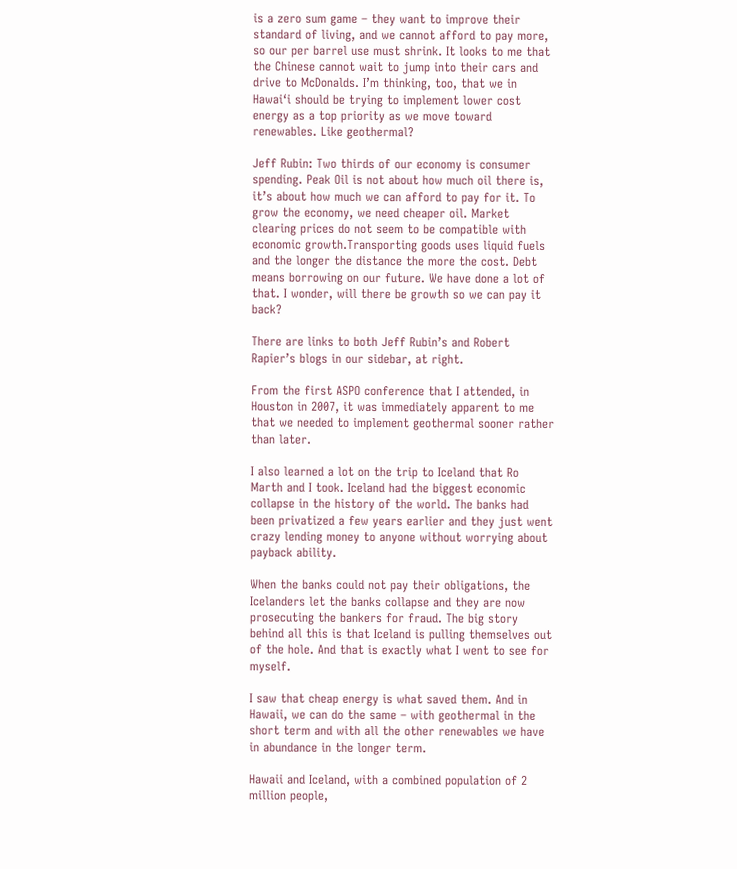is a zero sum game – they want to improve their standard of living, and we cannot afford to pay more, so our per barrel use must shrink. It looks to me that the Chinese cannot wait to jump into their cars and drive to McDonalds. I’m thinking, too, that we in Hawai‘i should be trying to implement lower cost energy as a top priority as we move toward renewables. Like geothermal?

Jeff Rubin: Two thirds of our economy is consumer spending. Peak Oil is not about how much oil there is, it’s about how much we can afford to pay for it. To grow the economy, we need cheaper oil. Market clearing prices do not seem to be compatible with economic growth.Transporting goods uses liquid fuels and the longer the distance the more the cost. Debt means borrowing on our future. We have done a lot of that. I wonder, will there be growth so we can pay it back?

There are links to both Jeff Rubin’s and Robert Rapier’s blogs in our sidebar, at right.

From the first ASPO conference that I attended, in Houston in 2007, it was immediately apparent to me that we needed to implement geothermal sooner rather than later.

I also learned a lot on the trip to Iceland that Ro Marth and I took. Iceland had the biggest economic collapse in the history of the world. The banks had been privatized a few years earlier and they just went crazy lending money to anyone without worrying about payback ability.

When the banks could not pay their obligations, the Icelanders let the banks collapse and they are now prosecuting the bankers for fraud. The big story behind all this is that Iceland is pulling themselves out of the hole. And that is exactly what I went to see for myself.

I saw that cheap energy is what saved them. And in Hawaii, we can do the same – with geothermal in the short term and with all the other renewables we have in abundance in the longer term.

Hawaii and Iceland, with a combined population of 2 million people,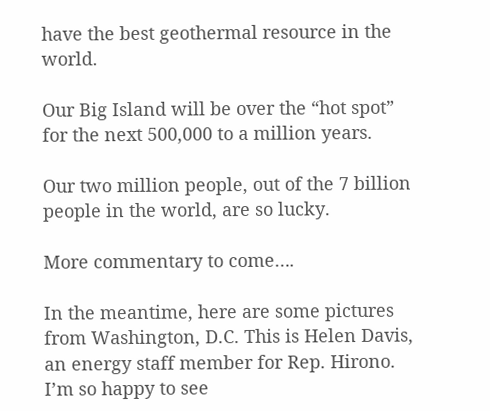have the best geothermal resource in the world.

Our Big Island will be over the “hot spot” for the next 500,000 to a million years.

Our two million people, out of the 7 billion people in the world, are so lucky.

More commentary to come….

In the meantime, here are some pictures from Washington, D.C. This is Helen Davis, an energy staff member for Rep. Hirono. I’m so happy to see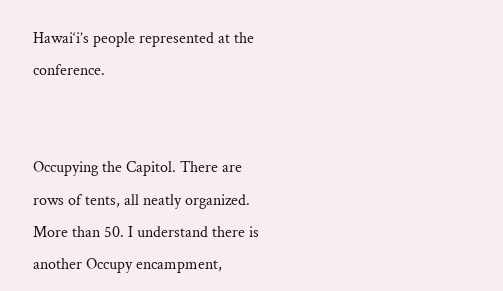Hawai‘i’s people represented at the conference.


Occupying the Capitol. There are rows of tents, all neatly organized. More than 50. I understand there is another Occupy encampment,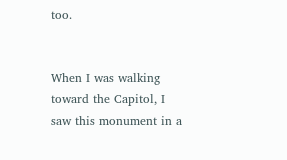too.


When I was walking toward the Capitol, I saw this monument in a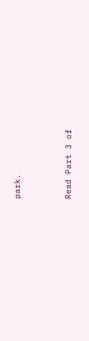park.


Read Part 3 of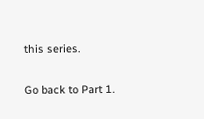this series.

Go back to Part 1.